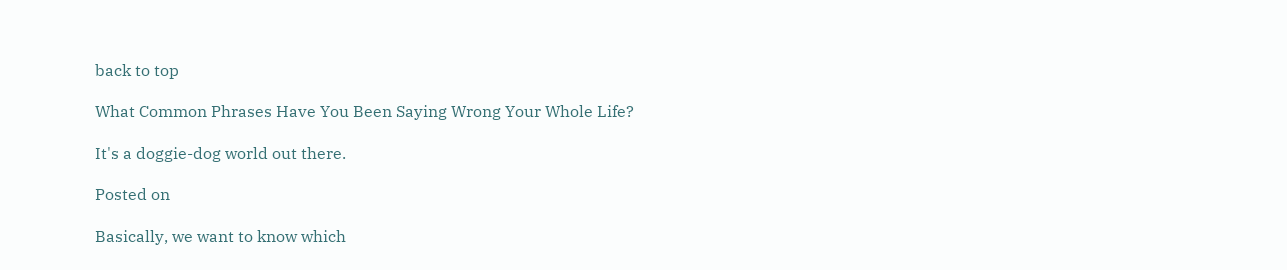back to top

What Common Phrases Have You Been Saying Wrong Your Whole Life?

It's a doggie-dog world out there.

Posted on

Basically, we want to know which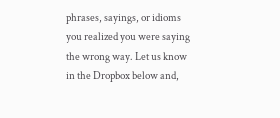phrases, sayings, or idioms you realized you were saying the wrong way. Let us know in the Dropbox below and,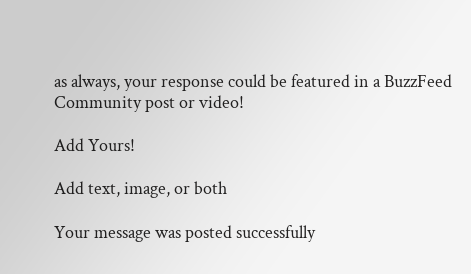as always, your response could be featured in a BuzzFeed Community post or video!

Add Yours!

Add text, image, or both

Your message was posted successfully